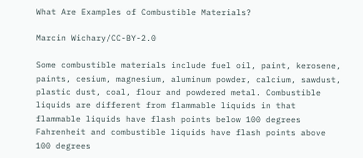What Are Examples of Combustible Materials?

Marcin Wichary/CC-BY-2.0

Some combustible materials include fuel oil, paint, kerosene, paints, cesium, magnesium, aluminum powder, calcium, sawdust, plastic dust, coal, flour and powdered metal. Combustible liquids are different from flammable liquids in that flammable liquids have flash points below 100 degrees Fahrenheit and combustible liquids have flash points above 100 degrees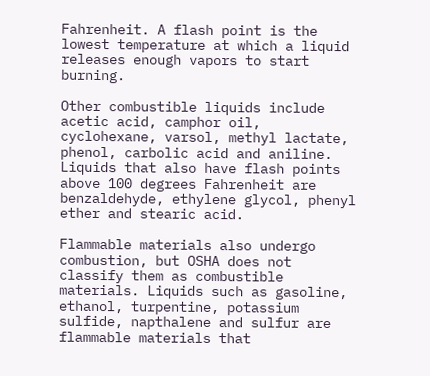Fahrenheit. A flash point is the lowest temperature at which a liquid releases enough vapors to start burning.

Other combustible liquids include acetic acid, camphor oil, cyclohexane, varsol, methyl lactate, phenol, carbolic acid and aniline. Liquids that also have flash points above 100 degrees Fahrenheit are benzaldehyde, ethylene glycol, phenyl ether and stearic acid.

Flammable materials also undergo combustion, but OSHA does not classify them as combustible materials. Liquids such as gasoline, ethanol, turpentine, potassium sulfide, napthalene and sulfur are flammable materials that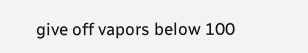give off vapors below 100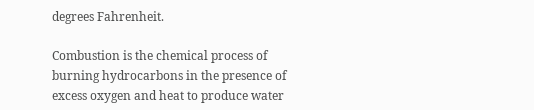degrees Fahrenheit.

Combustion is the chemical process of burning hydrocarbons in the presence of excess oxygen and heat to produce water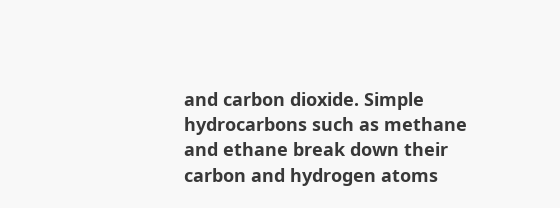and carbon dioxide. Simple hydrocarbons such as methane and ethane break down their carbon and hydrogen atoms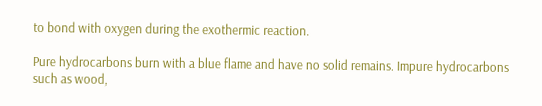to bond with oxygen during the exothermic reaction.

Pure hydrocarbons burn with a blue flame and have no solid remains. Impure hydrocarbons such as wood,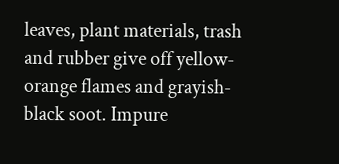leaves, plant materials, trash and rubber give off yellow-orange flames and grayish-black soot. Impure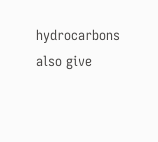hydrocarbons also give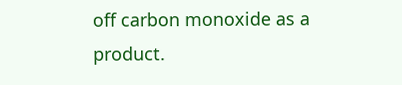off carbon monoxide as a product.